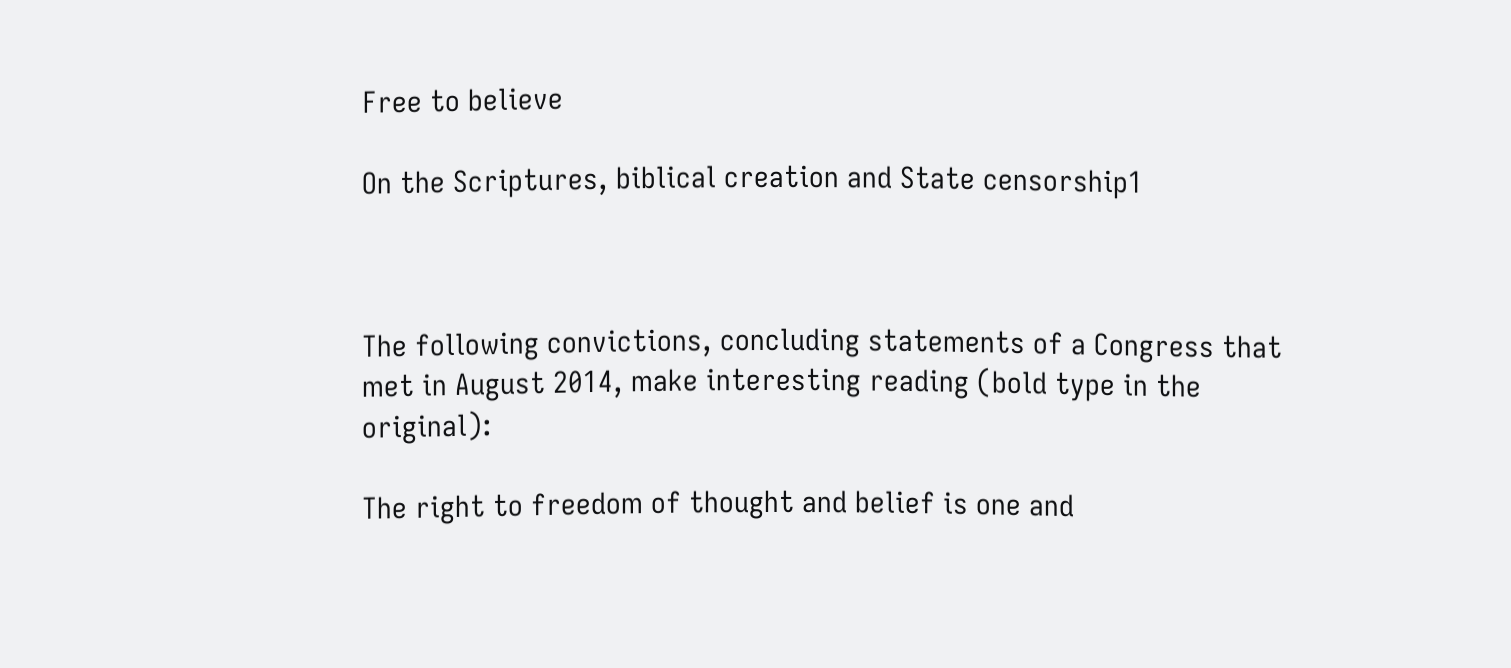Free to believe

On the Scriptures, biblical creation and State censorship1



The following convictions, concluding statements of a Congress that met in August 2014, make interesting reading (bold type in the original):

The right to freedom of thought and belief is one and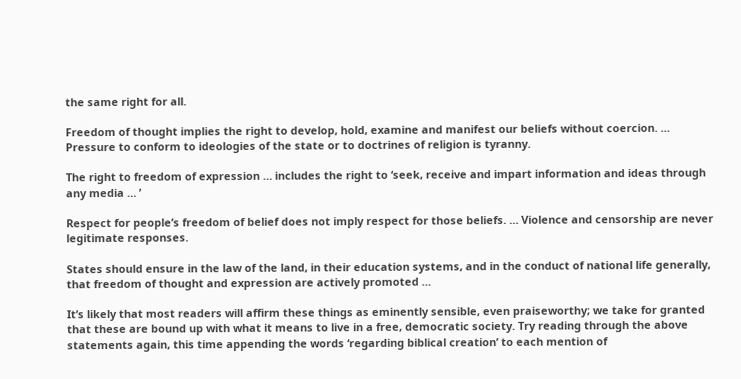the same right for all.

Freedom of thought implies the right to develop, hold, examine and manifest our beliefs without coercion. … Pressure to conform to ideologies of the state or to doctrines of religion is tyranny.

The right to freedom of expression … includes the right to ‘seek, receive and impart information and ideas through any media … ’

Respect for people’s freedom of belief does not imply respect for those beliefs. … Violence and censorship are never legitimate responses.

States should ensure in the law of the land, in their education systems, and in the conduct of national life generally, that freedom of thought and expression are actively promoted …

It’s likely that most readers will affirm these things as eminently sensible, even praiseworthy; we take for granted that these are bound up with what it means to live in a free, democratic society. Try reading through the above statements again, this time appending the words ‘regarding biblical creation’ to each mention of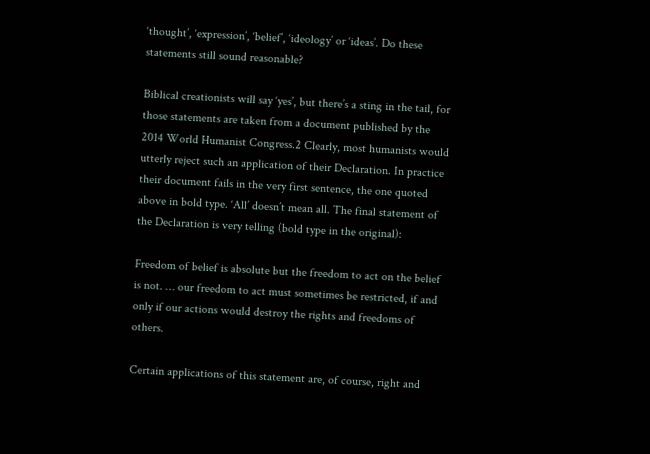‘thought’, ‘expression’, ‘belief’, ‘ideology’ or ‘ideas’. Do these statements still sound reasonable?

Biblical creationists will say ‘yes’, but there’s a sting in the tail, for those statements are taken from a document published by the 2014 World Humanist Congress.2 Clearly, most humanists would utterly reject such an application of their Declaration. In practice their document fails in the very first sentence, the one quoted above in bold type. ‘All’ doesn’t mean all. The final statement of the Declaration is very telling (bold type in the original):

Freedom of belief is absolute but the freedom to act on the belief is not. … our freedom to act must sometimes be restricted, if and only if our actions would destroy the rights and freedoms of others.

Certain applications of this statement are, of course, right and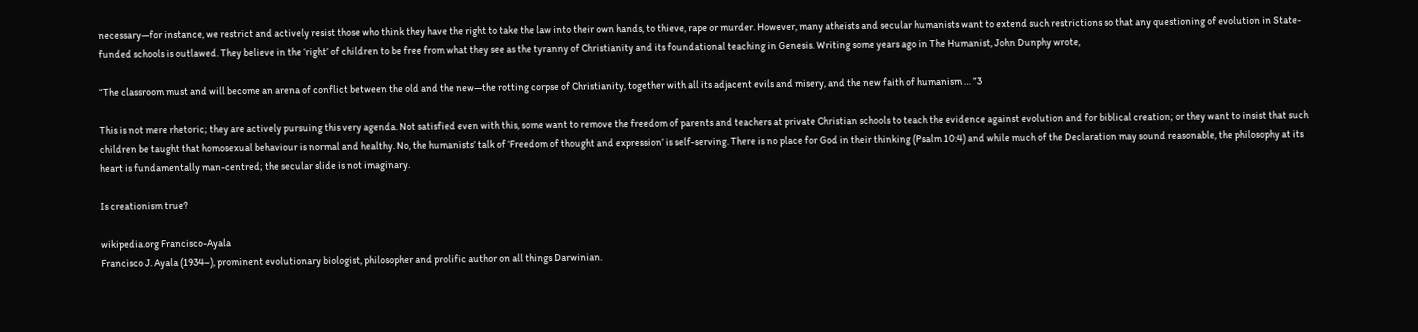necessary—for instance, we restrict and actively resist those who think they have the right to take the law into their own hands, to thieve, rape or murder. However, many atheists and secular humanists want to extend such restrictions so that any questioning of evolution in State-funded schools is outlawed. They believe in the ‘right’ of children to be free from what they see as the tyranny of Christianity and its foundational teaching in Genesis. Writing some years ago in The Humanist, John Dunphy wrote,

“The classroom must and will become an arena of conflict between the old and the new—the rotting corpse of Christianity, together with all its adjacent evils and misery, and the new faith of humanism … ”3

This is not mere rhetoric; they are actively pursuing this very agenda. Not satisfied even with this, some want to remove the freedom of parents and teachers at private Christian schools to teach the evidence against evolution and for biblical creation; or they want to insist that such children be taught that homosexual behaviour is normal and healthy. No, the humanists’ talk of ‘Freedom of thought and expression’ is self-serving. There is no place for God in their thinking (Psalm 10:4) and while much of the Declaration may sound reasonable, the philosophy at its heart is fundamentally man-centred; the secular slide is not imaginary.

Is creationism true?

wikipedia.org Francisco-Ayala
Francisco J. Ayala (1934–), prominent evolutionary biologist, philosopher and prolific author on all things Darwinian.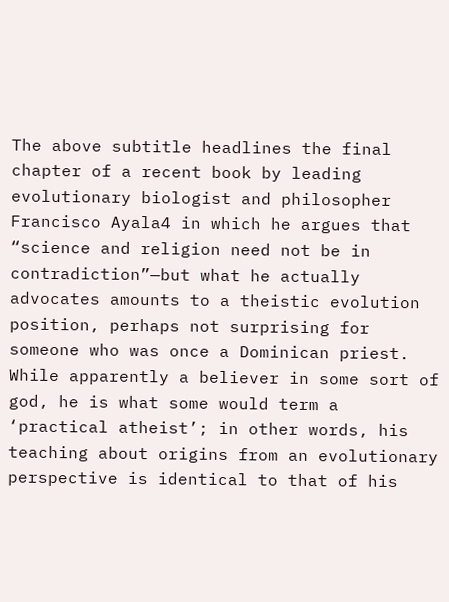The above subtitle headlines the final chapter of a recent book by leading evolutionary biologist and philosopher Francisco Ayala4 in which he argues that “science and religion need not be in contradiction”—but what he actually advocates amounts to a theistic evolution position, perhaps not surprising for someone who was once a Dominican priest. While apparently a believer in some sort of god, he is what some would term a ‘practical atheist’; in other words, his teaching about origins from an evolutionary perspective is identical to that of his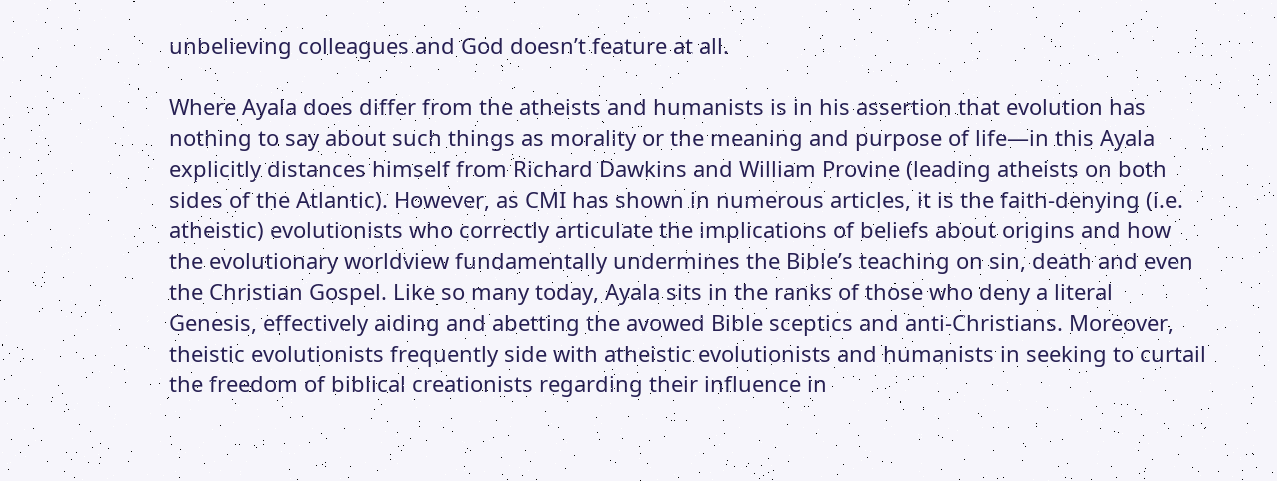unbelieving colleagues and God doesn’t feature at all.

Where Ayala does differ from the atheists and humanists is in his assertion that evolution has nothing to say about such things as morality or the meaning and purpose of life—in this Ayala explicitly distances himself from Richard Dawkins and William Provine (leading atheists on both sides of the Atlantic). However, as CMI has shown in numerous articles, it is the faith-denying (i.e. atheistic) evolutionists who correctly articulate the implications of beliefs about origins and how the evolutionary worldview fundamentally undermines the Bible’s teaching on sin, death and even the Christian Gospel. Like so many today, Ayala sits in the ranks of those who deny a literal Genesis, effectively aiding and abetting the avowed Bible sceptics and anti-Christians. Moreover, theistic evolutionists frequently side with atheistic evolutionists and humanists in seeking to curtail the freedom of biblical creationists regarding their influence in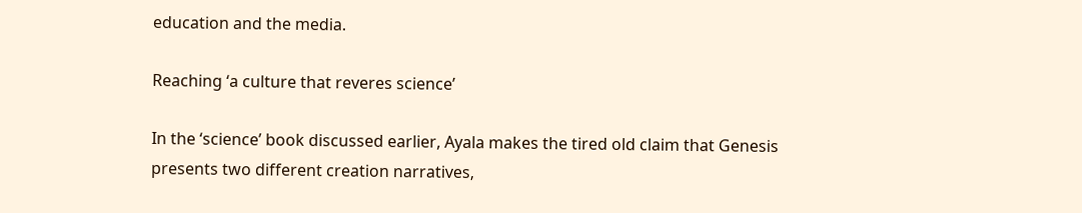education and the media.

Reaching ‘a culture that reveres science’

In the ‘science’ book discussed earlier, Ayala makes the tired old claim that Genesis presents two different creation narratives,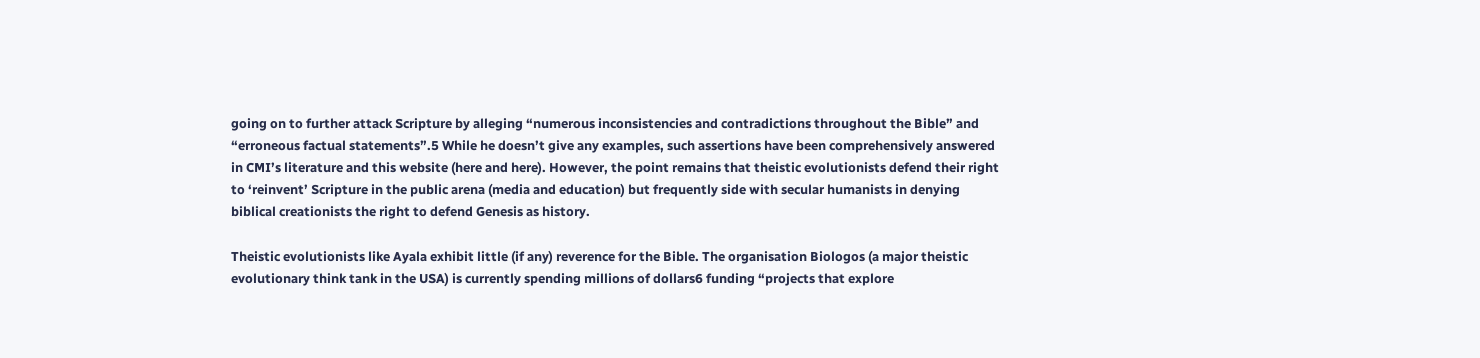going on to further attack Scripture by alleging “numerous inconsistencies and contradictions throughout the Bible” and “erroneous factual statements”.5 While he doesn’t give any examples, such assertions have been comprehensively answered in CMI’s literature and this website (here and here). However, the point remains that theistic evolutionists defend their right to ‘reinvent’ Scripture in the public arena (media and education) but frequently side with secular humanists in denying biblical creationists the right to defend Genesis as history.

Theistic evolutionists like Ayala exhibit little (if any) reverence for the Bible. The organisation Biologos (a major theistic evolutionary think tank in the USA) is currently spending millions of dollars6 funding “projects that explore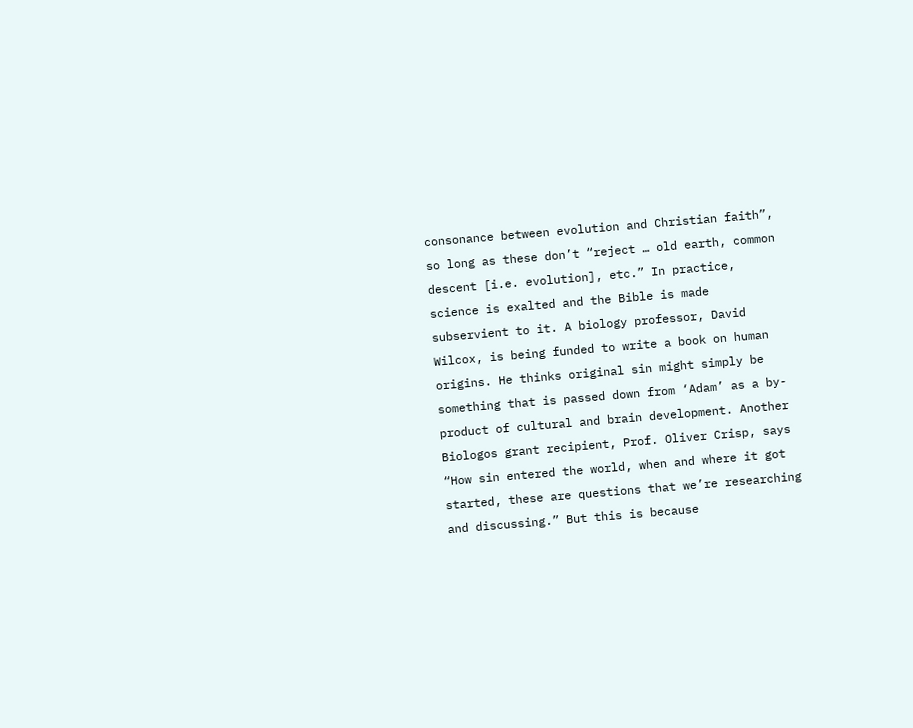consonance between evolution and Christian faith”, so long as these don’t “reject … old earth, common descent [i.e. evolution], etc.” In practice, science is exalted and the Bible is made subservient to it. A biology professor, David Wilcox, is being funded to write a book on human origins. He thinks original sin might simply be something that is passed down from ‘Adam’ as a by-product of cultural and brain development. Another Biologos grant recipient, Prof. Oliver Crisp, says “How sin entered the world, when and where it got started, these are questions that we’re researching and discussing.” But this is because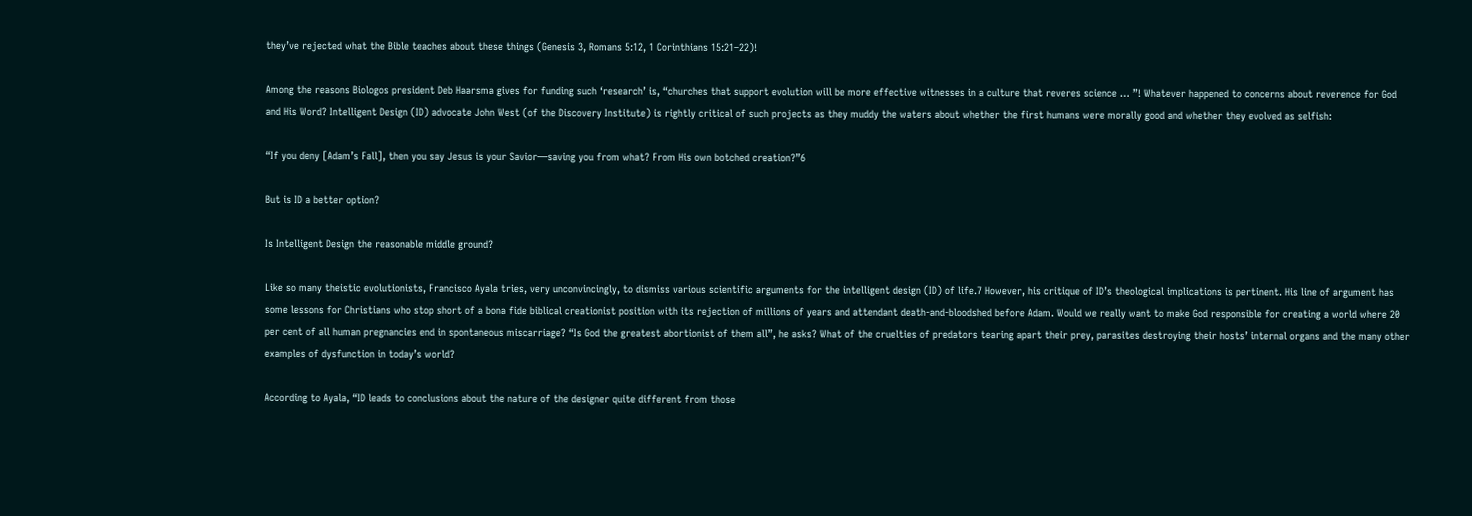they’ve rejected what the Bible teaches about these things (Genesis 3, Romans 5:12, 1 Corinthians 15:21–22)!

Among the reasons Biologos president Deb Haarsma gives for funding such ‘research’ is, “churches that support evolution will be more effective witnesses in a culture that reveres science … ”! Whatever happened to concerns about reverence for God and His Word? Intelligent Design (ID) advocate John West (of the Discovery Institute) is rightly critical of such projects as they muddy the waters about whether the first humans were morally good and whether they evolved as selfish:

“If you deny [Adam’s Fall], then you say Jesus is your Savior—saving you from what? From His own botched creation?”6

But is ID a better option?

Is Intelligent Design the reasonable middle ground?

Like so many theistic evolutionists, Francisco Ayala tries, very unconvincingly, to dismiss various scientific arguments for the intelligent design (ID) of life.7 However, his critique of ID’s theological implications is pertinent. His line of argument has some lessons for Christians who stop short of a bona fide biblical creationist position with its rejection of millions of years and attendant death-and-bloodshed before Adam. Would we really want to make God responsible for creating a world where 20 per cent of all human pregnancies end in spontaneous miscarriage? “Is God the greatest abortionist of them all”, he asks? What of the cruelties of predators tearing apart their prey, parasites destroying their hosts’ internal organs and the many other examples of dysfunction in today’s world?

According to Ayala, “ID leads to conclusions about the nature of the designer quite different from those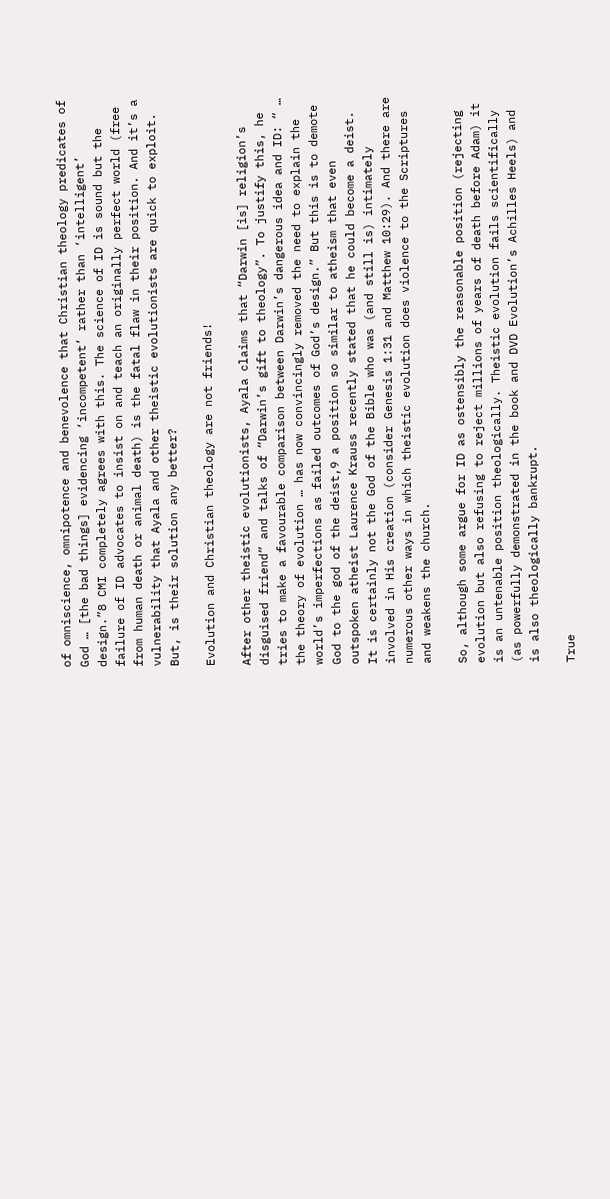of omniscience, omnipotence and benevolence that Christian theology predicates of God … [the bad things] evidencing ‘incompetent’ rather than ‘intelligent’ design.”8 CMI completely agrees with this. The science of ID is sound but the failure of ID advocates to insist on and teach an originally perfect world (free from human death or animal death) is the fatal flaw in their position. And it’s a vulnerability that Ayala and other theistic evolutionists are quick to exploit. But, is their solution any better?

Evolution and Christian theology are not friends!

After other theistic evolutionists, Ayala claims that “Darwin [is] religion’s disguised friend” and talks of “Darwin’s gift to theology”. To justify this, he tries to make a favourable comparison between Darwin’s dangerous idea and ID: “ … the theory of evolution … has now convincingly removed the need to explain the world’s imperfections as failed outcomes of God’s design.” But this is to demote God to the god of the deist,9 a position so similar to atheism that even outspoken atheist Laurence Krauss recently stated that he could become a deist. It is certainly not the God of the Bible who was (and still is) intimately involved in His creation (consider Genesis 1:31 and Matthew 10:29). And there are numerous other ways in which theistic evolution does violence to the Scriptures and weakens the church.

So, although some argue for ID as ostensibly the reasonable position (rejecting evolution but also refusing to reject millions of years of death before Adam) it is an untenable position theologically. Theistic evolution fails scientifically (as powerfully demonstrated in the book and DVD Evolution’s Achilles Heels) and is also theologically bankrupt.

True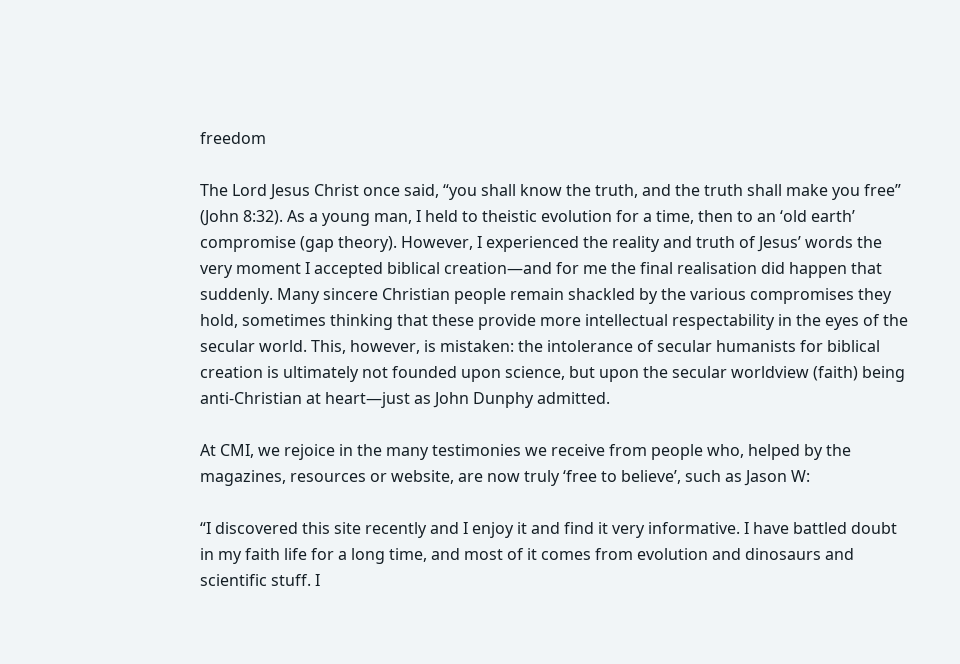freedom

The Lord Jesus Christ once said, “you shall know the truth, and the truth shall make you free” (John 8:32). As a young man, I held to theistic evolution for a time, then to an ‘old earth’ compromise (gap theory). However, I experienced the reality and truth of Jesus’ words the very moment I accepted biblical creation—and for me the final realisation did happen that suddenly. Many sincere Christian people remain shackled by the various compromises they hold, sometimes thinking that these provide more intellectual respectability in the eyes of the secular world. This, however, is mistaken: the intolerance of secular humanists for biblical creation is ultimately not founded upon science, but upon the secular worldview (faith) being anti-Christian at heart—just as John Dunphy admitted.

At CMI, we rejoice in the many testimonies we receive from people who, helped by the magazines, resources or website, are now truly ‘free to believe’, such as Jason W:

“I discovered this site recently and I enjoy it and find it very informative. I have battled doubt in my faith life for a long time, and most of it comes from evolution and dinosaurs and scientific stuff. I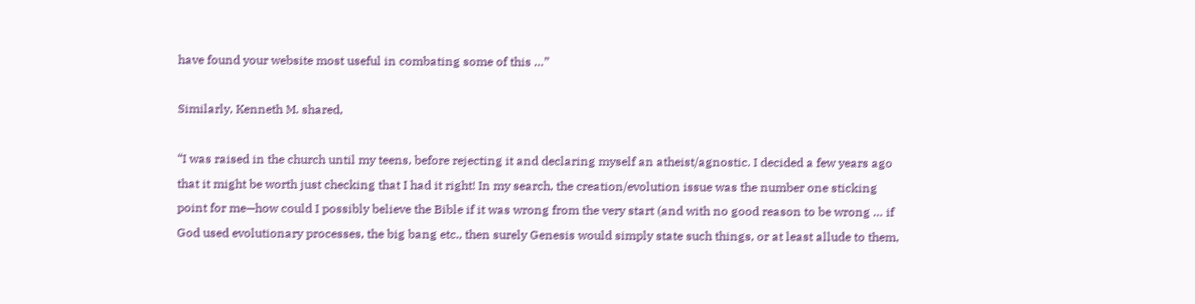have found your website most useful in combating some of this …”

Similarly, Kenneth M. shared,

“I was raised in the church until my teens, before rejecting it and declaring myself an atheist/agnostic. I decided a few years ago that it might be worth just checking that I had it right! In my search, the creation/evolution issue was the number one sticking point for me—how could I possibly believe the Bible if it was wrong from the very start (and with no good reason to be wrong … if God used evolutionary processes, the big bang etc., then surely Genesis would simply state such things, or at least allude to them,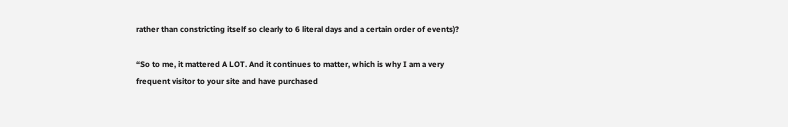rather than constricting itself so clearly to 6 literal days and a certain order of events)?

“So to me, it mattered A LOT. And it continues to matter, which is why I am a very frequent visitor to your site and have purchased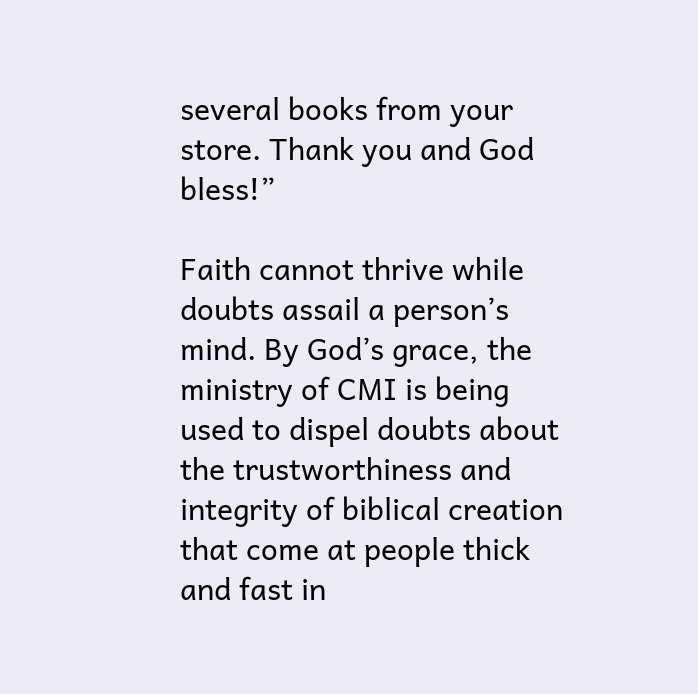several books from your store. Thank you and God bless!”

Faith cannot thrive while doubts assail a person’s mind. By God’s grace, the ministry of CMI is being used to dispel doubts about the trustworthiness and integrity of biblical creation that come at people thick and fast in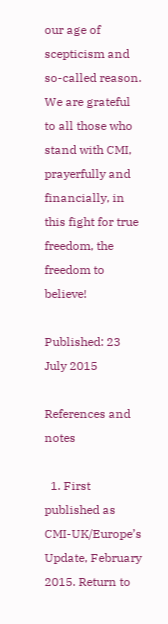our age of scepticism and so-called reason. We are grateful to all those who stand with CMI, prayerfully and financially, in this fight for true freedom, the freedom to believe!

Published: 23 July 2015

References and notes

  1. First published as CMI-UK/Europe’s Update, February 2015. Return to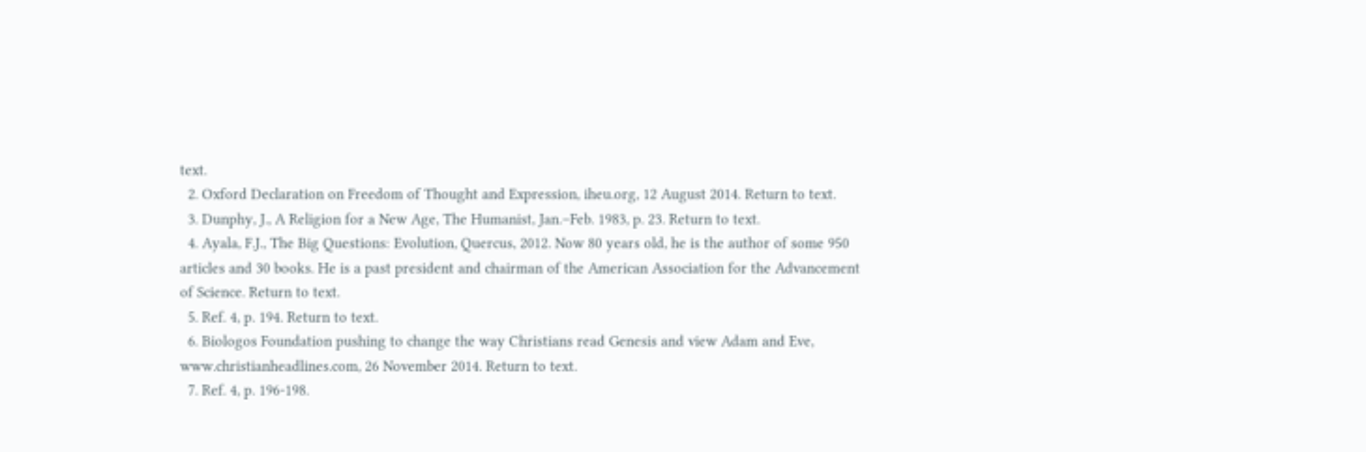text.
  2. Oxford Declaration on Freedom of Thought and Expression, iheu.org, 12 August 2014. Return to text.
  3. Dunphy, J., A Religion for a New Age, The Humanist, Jan.–Feb. 1983, p. 23. Return to text.
  4. Ayala, F.J., The Big Questions: Evolution, Quercus, 2012. Now 80 years old, he is the author of some 950 articles and 30 books. He is a past president and chairman of the American Association for the Advancement of Science. Return to text.
  5. Ref. 4, p. 194. Return to text.
  6. Biologos Foundation pushing to change the way Christians read Genesis and view Adam and Eve, www.christianheadlines.com, 26 November 2014. Return to text.
  7. Ref. 4, p. 196-198.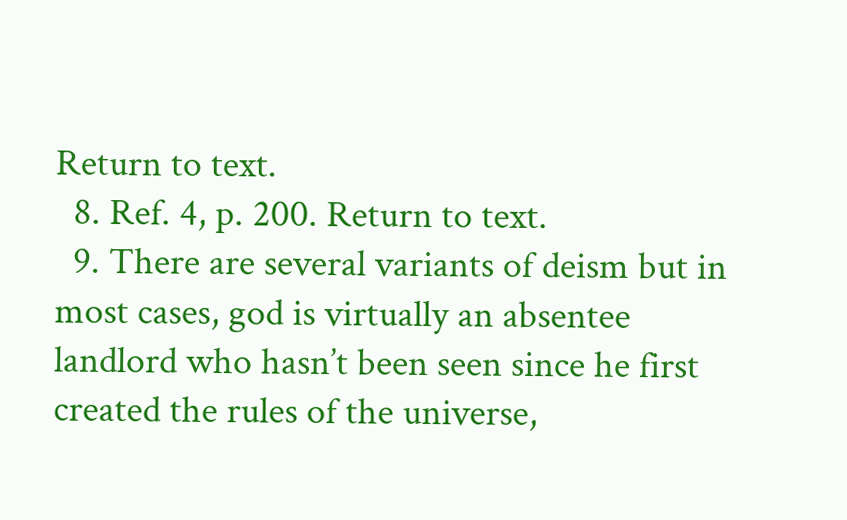Return to text.
  8. Ref. 4, p. 200. Return to text.
  9. There are several variants of deism but in most cases, god is virtually an absentee landlord who hasn’t been seen since he first created the rules of the universe,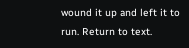wound it up and left it to run. Return to text.